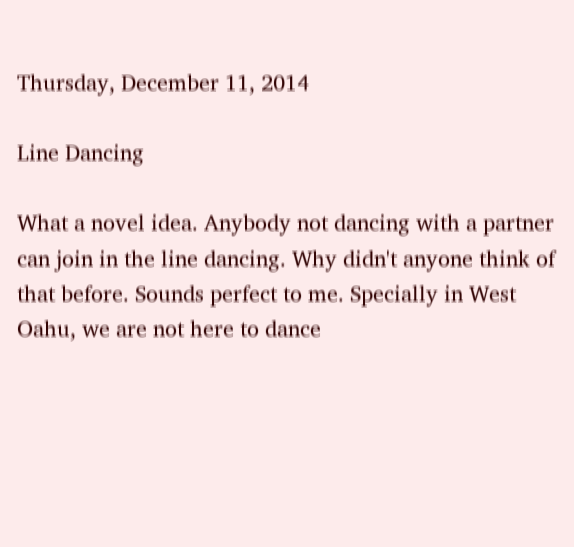Thursday, December 11, 2014

Line Dancing

What a novel idea. Anybody not dancing with a partner can join in the line dancing. Why didn't anyone think of that before. Sounds perfect to me. Specially in West Oahu, we are not here to dance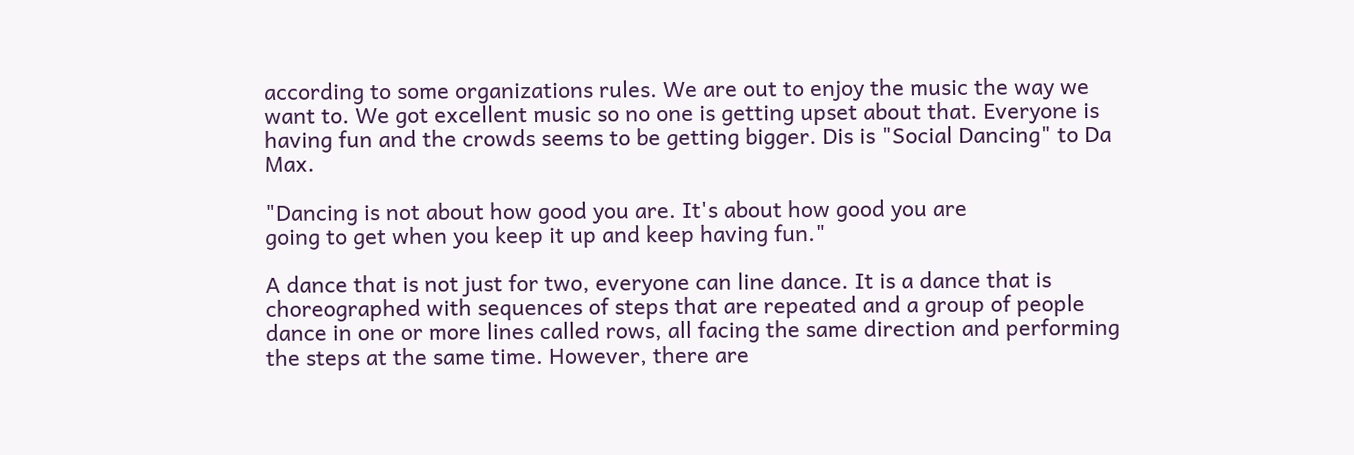according to some organizations rules. We are out to enjoy the music the way we want to. We got excellent music so no one is getting upset about that. Everyone is having fun and the crowds seems to be getting bigger. Dis is "Social Dancing" to Da Max.

"Dancing is not about how good you are. It's about how good you are
going to get when you keep it up and keep having fun."

A dance that is not just for two, everyone can line dance. It is a dance that is choreographed with sequences of steps that are repeated and a group of people dance in one or more lines called rows, all facing the same direction and performing the steps at the same time. However, there are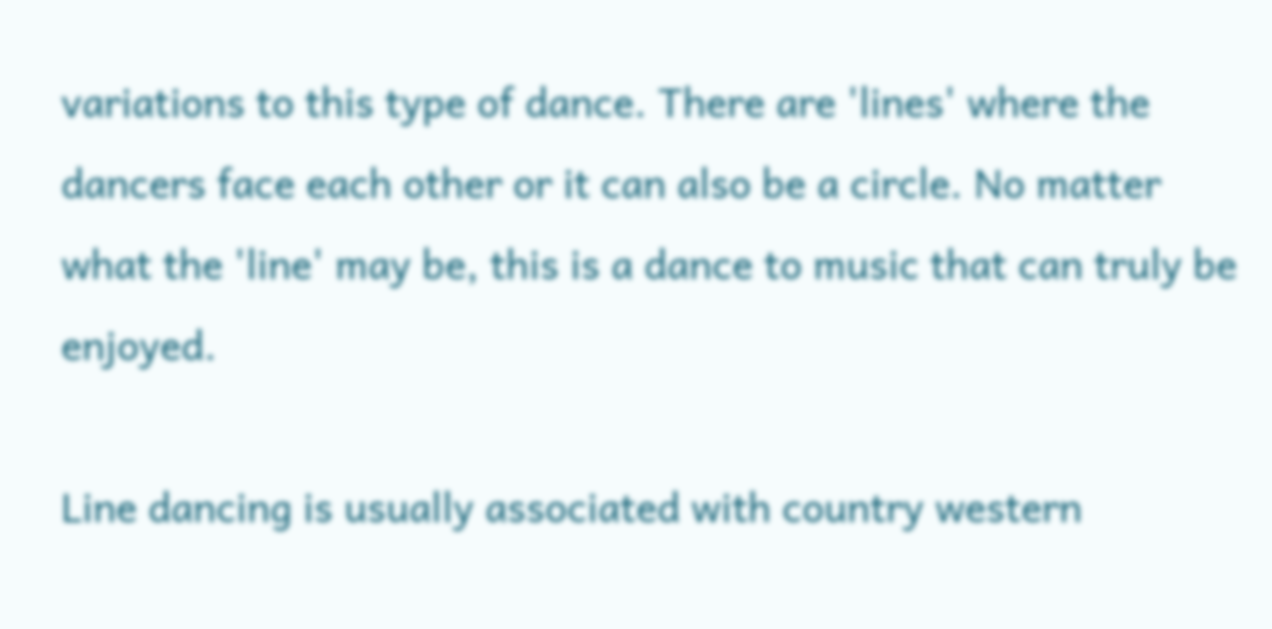variations to this type of dance. There are 'lines' where the dancers face each other or it can also be a circle. No matter what the 'line' may be, this is a dance to music that can truly be enjoyed.

Line dancing is usually associated with country western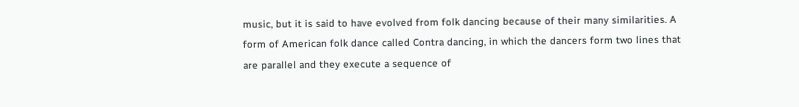music, but it is said to have evolved from folk dancing because of their many similarities. A form of American folk dance called Contra dancing, in which the dancers form two lines that are parallel and they execute a sequence of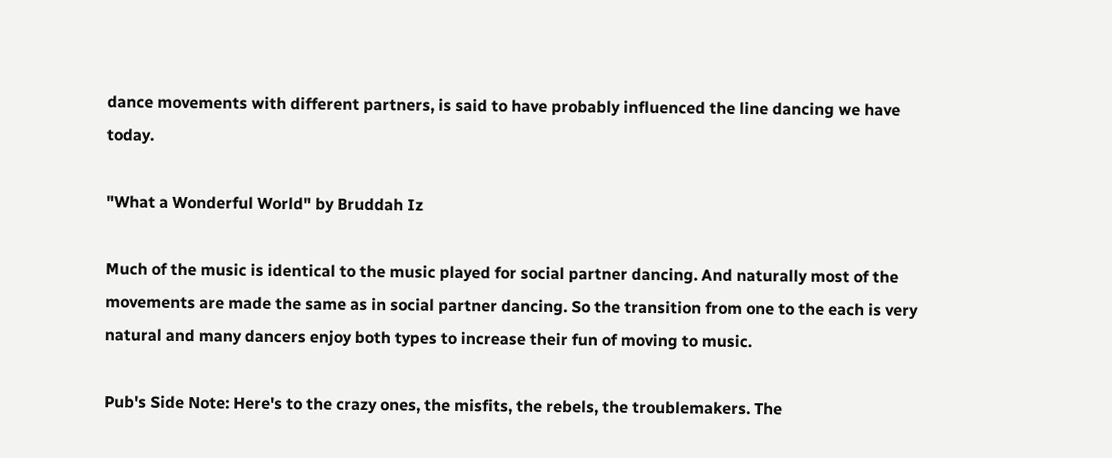dance movements with different partners, is said to have probably influenced the line dancing we have today.

"What a Wonderful World" by Bruddah Iz

Much of the music is identical to the music played for social partner dancing. And naturally most of the movements are made the same as in social partner dancing. So the transition from one to the each is very natural and many dancers enjoy both types to increase their fun of moving to music.

Pub's Side Note: Here's to the crazy ones, the misfits, the rebels, the troublemakers. The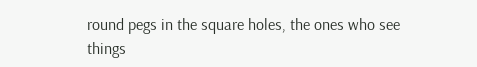round pegs in the square holes, the ones who see things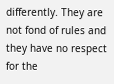differently. They are not fond of rules and they have no respect for the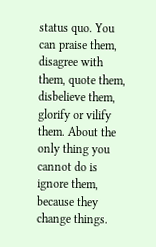status quo. You can praise them, disagree with them, quote them, disbelieve them, glorify or vilify them. About the only thing you cannot do is ignore them, because they change things.